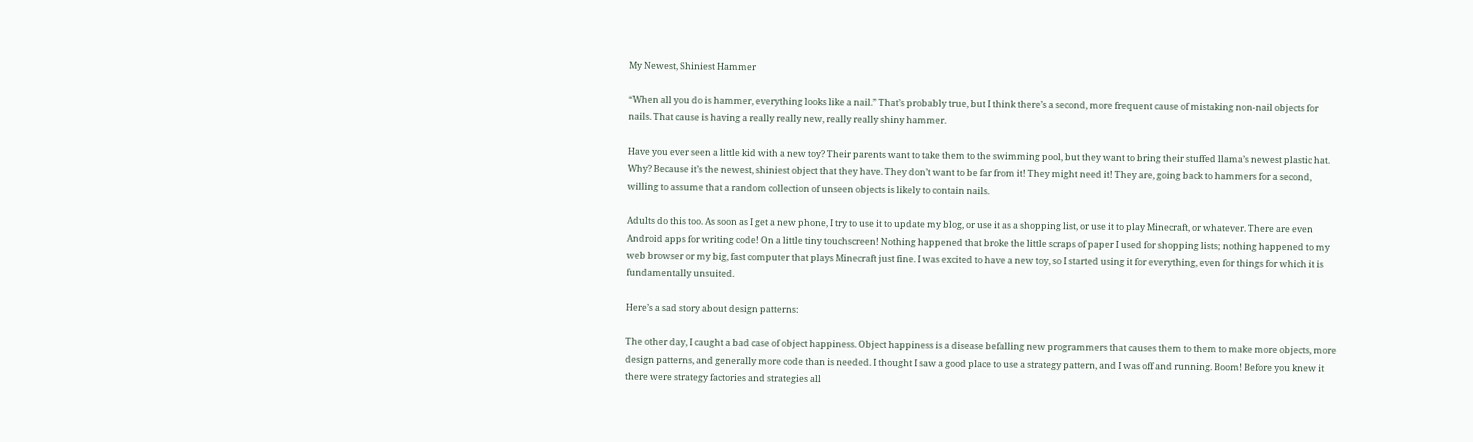My Newest, Shiniest Hammer

“When all you do is hammer, everything looks like a nail.” That’s probably true, but I think there’s a second, more frequent cause of mistaking non-nail objects for nails. That cause is having a really really new, really really shiny hammer.

Have you ever seen a little kid with a new toy? Their parents want to take them to the swimming pool, but they want to bring their stuffed llama’s newest plastic hat. Why? Because it’s the newest, shiniest object that they have. They don’t want to be far from it! They might need it! They are, going back to hammers for a second, willing to assume that a random collection of unseen objects is likely to contain nails.

Adults do this too. As soon as I get a new phone, I try to use it to update my blog, or use it as a shopping list, or use it to play Minecraft, or whatever. There are even Android apps for writing code! On a little tiny touchscreen! Nothing happened that broke the little scraps of paper I used for shopping lists; nothing happened to my web browser or my big, fast computer that plays Minecraft just fine. I was excited to have a new toy, so I started using it for everything, even for things for which it is fundamentally unsuited.

Here’s a sad story about design patterns:

The other day, I caught a bad case of object happiness. Object happiness is a disease befalling new programmers that causes them to them to make more objects, more design patterns, and generally more code than is needed. I thought I saw a good place to use a strategy pattern, and I was off and running. Boom! Before you knew it there were strategy factories and strategies all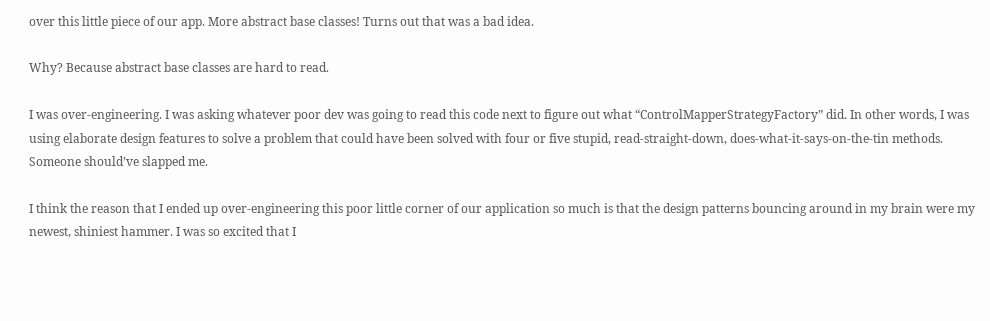over this little piece of our app. More abstract base classes! Turns out that was a bad idea.

Why? Because abstract base classes are hard to read.

I was over-engineering. I was asking whatever poor dev was going to read this code next to figure out what “ControlMapperStrategyFactory” did. In other words, I was using elaborate design features to solve a problem that could have been solved with four or five stupid, read-straight-down, does-what-it-says-on-the-tin methods. Someone should’ve slapped me.

I think the reason that I ended up over-engineering this poor little corner of our application so much is that the design patterns bouncing around in my brain were my newest, shiniest hammer. I was so excited that I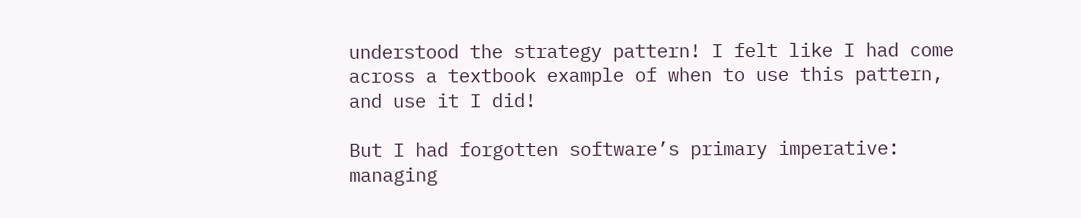understood the strategy pattern! I felt like I had come across a textbook example of when to use this pattern, and use it I did!

But I had forgotten software’s primary imperative: managing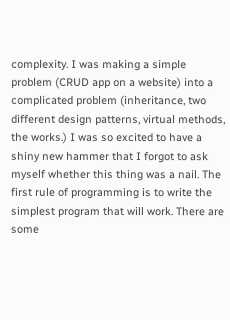complexity. I was making a simple problem (CRUD app on a website) into a complicated problem (inheritance, two different design patterns, virtual methods, the works.) I was so excited to have a shiny new hammer that I forgot to ask myself whether this thing was a nail. The first rule of programming is to write the simplest program that will work. There are some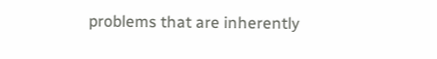problems that are inherently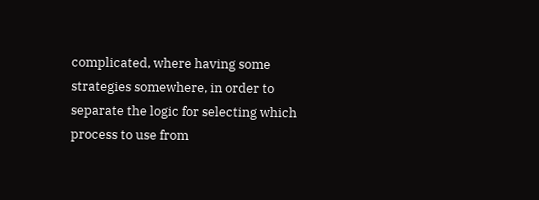complicated, where having some strategies somewhere, in order to separate the logic for selecting which process to use from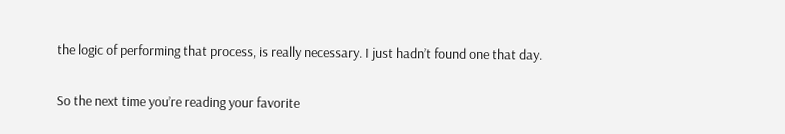the logic of performing that process, is really necessary. I just hadn’t found one that day.

So the next time you’re reading your favorite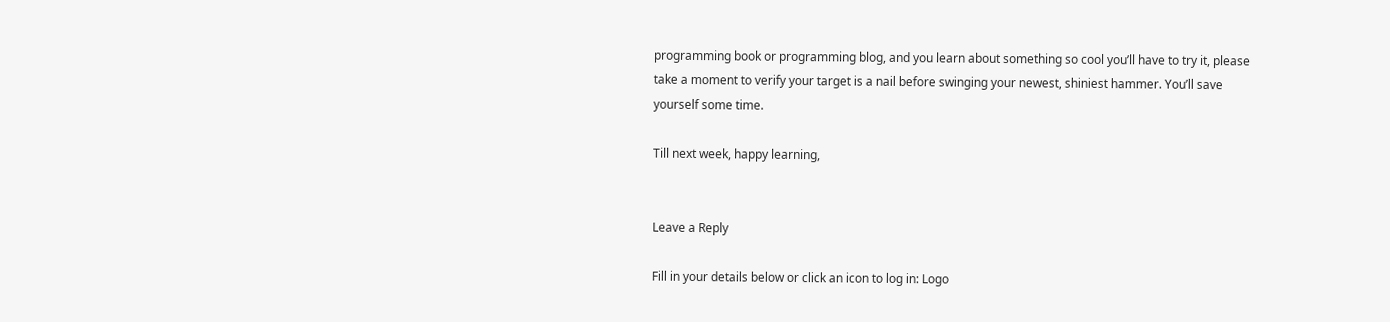programming book or programming blog, and you learn about something so cool you’ll have to try it, please take a moment to verify your target is a nail before swinging your newest, shiniest hammer. You’ll save yourself some time.

Till next week, happy learning,


Leave a Reply

Fill in your details below or click an icon to log in: Logo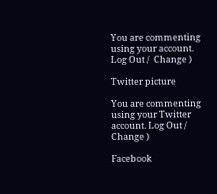You are commenting using your account. Log Out /  Change )

Twitter picture

You are commenting using your Twitter account. Log Out /  Change )

Facebook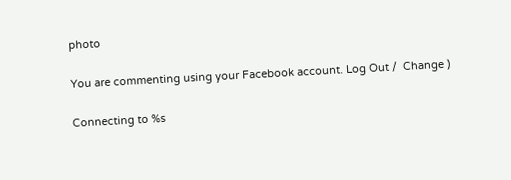photo

You are commenting using your Facebook account. Log Out /  Change )

Connecting to %s